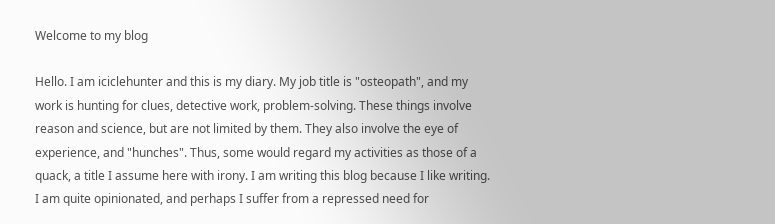Welcome to my blog

Hello. I am iciclehunter and this is my diary. My job title is "osteopath", and my work is hunting for clues, detective work, problem-solving. These things involve reason and science, but are not limited by them. They also involve the eye of experience, and "hunches". Thus, some would regard my activities as those of a quack, a title I assume here with irony. I am writing this blog because I like writing. I am quite opinionated, and perhaps I suffer from a repressed need for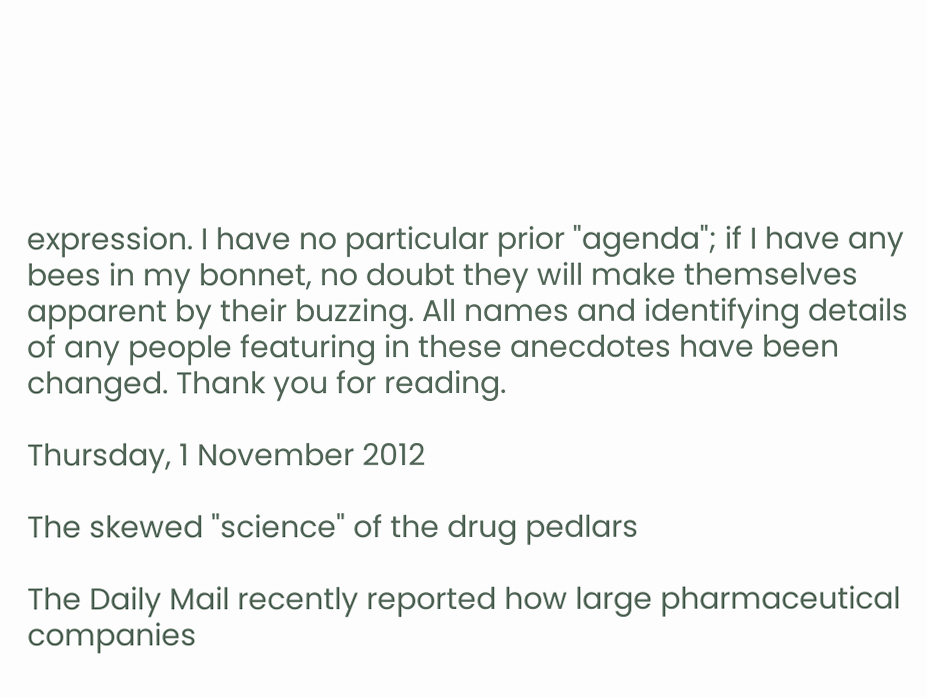expression. I have no particular prior "agenda"; if I have any bees in my bonnet, no doubt they will make themselves apparent by their buzzing. All names and identifying details of any people featuring in these anecdotes have been changed. Thank you for reading.

Thursday, 1 November 2012

The skewed "science" of the drug pedlars

The Daily Mail recently reported how large pharmaceutical companies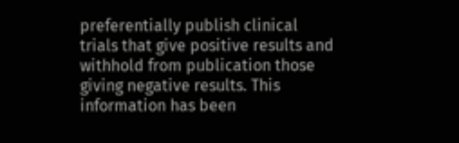preferentially publish clinical trials that give positive results and withhold from publication those giving negative results. This information has been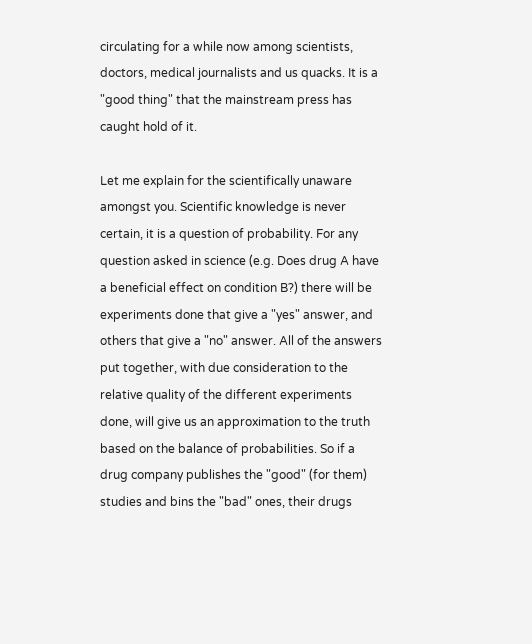circulating for a while now among scientists, doctors, medical journalists and us quacks. It is a "good thing" that the mainstream press has caught hold of it.

Let me explain for the scientifically unaware amongst you. Scientific knowledge is never certain, it is a question of probability. For any question asked in science (e.g. Does drug A have a beneficial effect on condition B?) there will be experiments done that give a "yes" answer, and others that give a "no" answer. All of the answers put together, with due consideration to the relative quality of the different experiments done, will give us an approximation to the truth based on the balance of probabilities. So if a drug company publishes the "good" (for them) studies and bins the "bad" ones, their drugs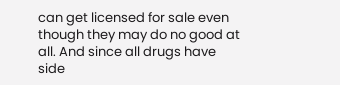can get licensed for sale even though they may do no good at all. And since all drugs have side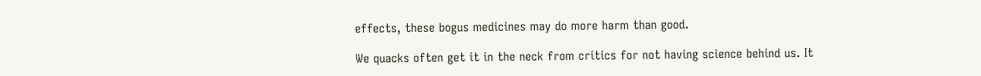effects, these bogus medicines may do more harm than good.

We quacks often get it in the neck from critics for not having science behind us. It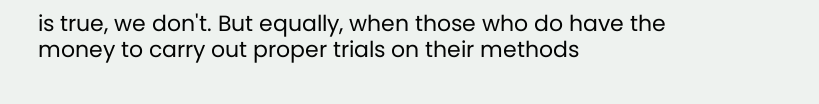is true, we don't. But equally, when those who do have the money to carry out proper trials on their methods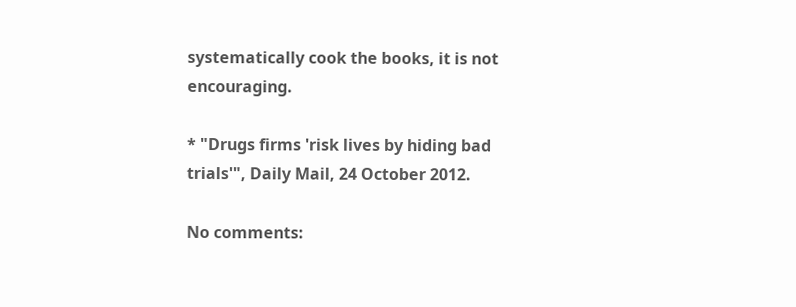systematically cook the books, it is not encouraging.

* "Drugs firms 'risk lives by hiding bad trials'", Daily Mail, 24 October 2012.

No comments: